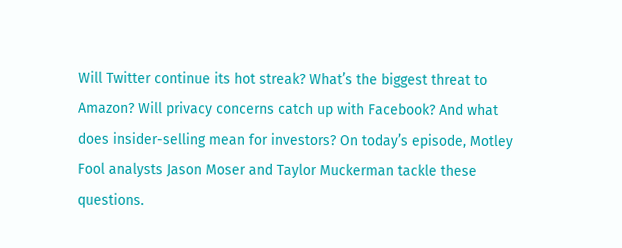Will Twitter continue its hot streak? What’s the biggest threat to Amazon? Will privacy concerns catch up with Facebook? And what does insider-selling mean for investors? On today’s episode, Motley Fool analysts Jason Moser and Taylor Muckerman tackle these questions.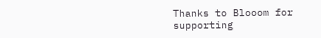Thanks to Blooom for supporting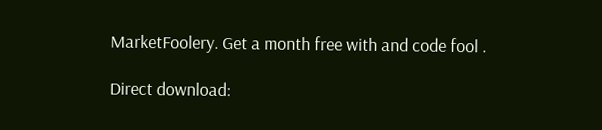MarketFoolery. Get a month free with and code fool .

Direct download: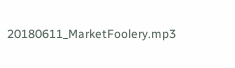20180611_MarketFoolery.mp3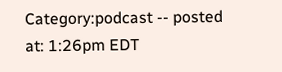Category:podcast -- posted at: 1:26pm EDT